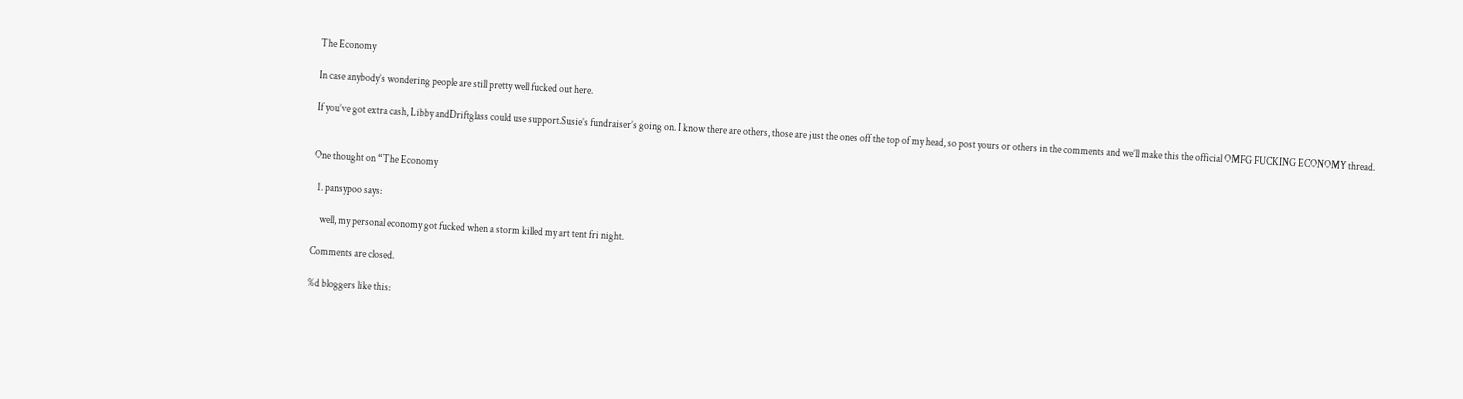The Economy

In case anybody’s wondering people are still pretty well fucked out here.

If you’ve got extra cash, Libby andDriftglass could use support.Susie’s fundraiser’s going on. I know there are others, those are just the ones off the top of my head, so post yours or others in the comments and we’ll make this the official OMFG FUCKING ECONOMY thread.


One thought on “The Economy

  1. pansypoo says:

    well, my personal economy got fucked when a storm killed my art tent fri night.

Comments are closed.

%d bloggers like this: